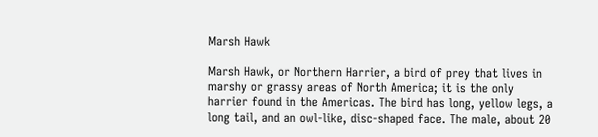Marsh Hawk

Marsh Hawk, or Northern Harrier, a bird of prey that lives in marshy or grassy areas of North America; it is the only harrier found in the Americas. The bird has long, yellow legs, a long tail, and an owl-like, disc-shaped face. The male, about 20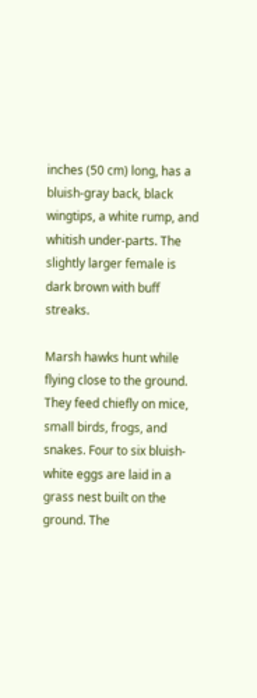inches (50 cm) long, has a bluish-gray back, black wingtips, a white rump, and whitish under-parts. The slightly larger female is dark brown with buff streaks.

Marsh hawks hunt while flying close to the ground. They feed chiefly on mice, small birds, frogs, and snakes. Four to six bluish-white eggs are laid in a grass nest built on the ground. The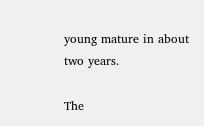young mature in about two years.

The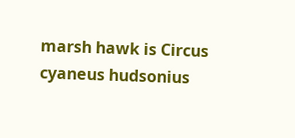marsh hawk is Circus cyaneus hudsonius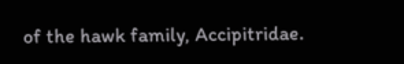of the hawk family, Accipitridae.